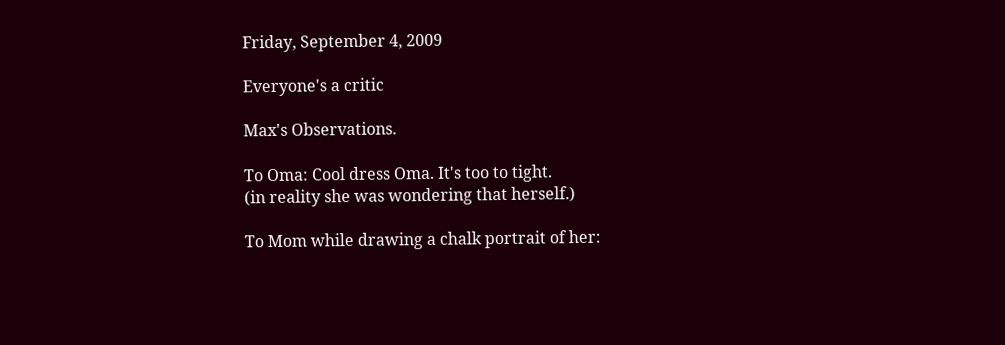Friday, September 4, 2009

Everyone's a critic

Max's Observations.

To Oma: Cool dress Oma. It's too to tight.
(in reality she was wondering that herself.)

To Mom while drawing a chalk portrait of her: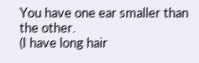You have one ear smaller than the other.
(I have long hair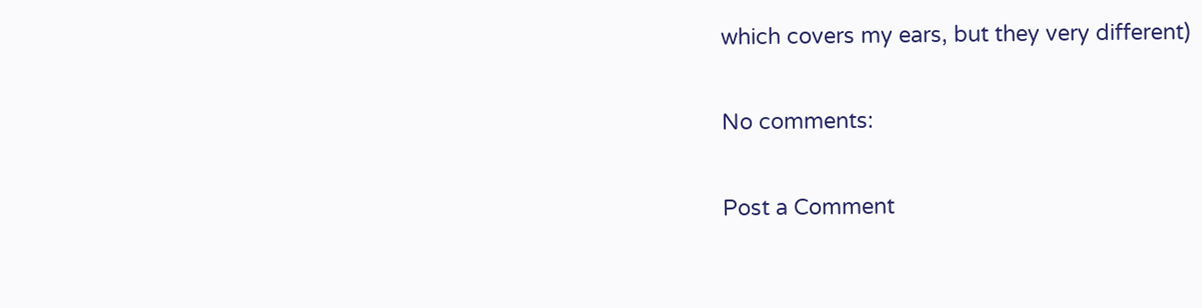which covers my ears, but they very different)

No comments:

Post a Comment